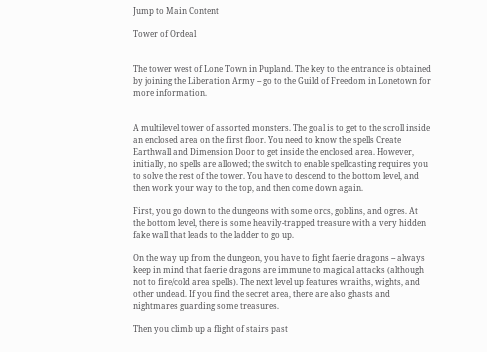Jump to Main Content

Tower of Ordeal


The tower west of Lone Town in Pupland. The key to the entrance is obtained by joining the Liberation Army -- go to the Guild of Freedom in Lonetown for more information.


A multilevel tower of assorted monsters. The goal is to get to the scroll inside an enclosed area on the first floor. You need to know the spells Create Earthwall and Dimension Door to get inside the enclosed area. However, initially, no spells are allowed; the switch to enable spellcasting requires you to solve the rest of the tower. You have to descend to the bottom level, and then work your way to the top, and then come down again.

First, you go down to the dungeons with some orcs, goblins, and ogres. At the bottom level, there is some heavily-trapped treasure with a very hidden fake wall that leads to the ladder to go up.

On the way up from the dungeon, you have to fight faerie dragons -- always keep in mind that faerie dragons are immune to magical attacks (although not to fire/cold area spells). The next level up features wraiths, wights, and other undead. If you find the secret area, there are also ghasts and nightmares guarding some treasures.

Then you climb up a flight of stairs past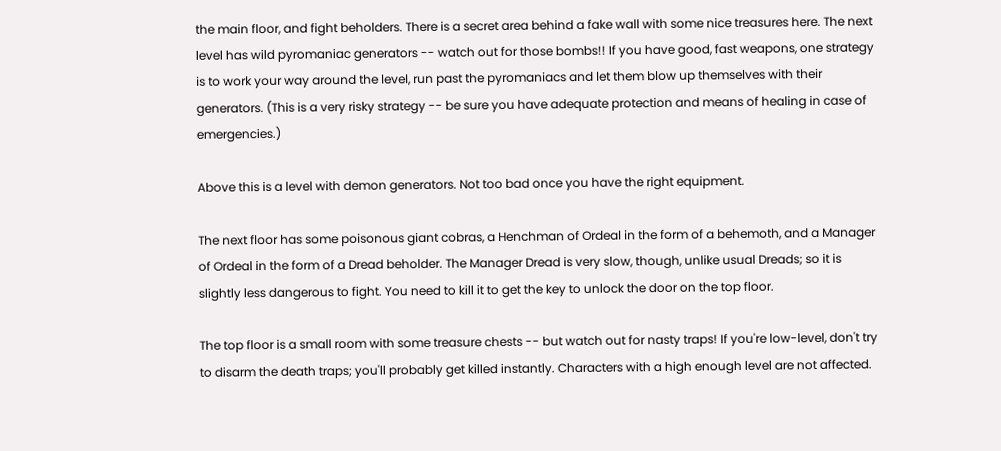the main floor, and fight beholders. There is a secret area behind a fake wall with some nice treasures here. The next level has wild pyromaniac generators -- watch out for those bombs!! If you have good, fast weapons, one strategy is to work your way around the level, run past the pyromaniacs and let them blow up themselves with their generators. (This is a very risky strategy -- be sure you have adequate protection and means of healing in case of emergencies.)

Above this is a level with demon generators. Not too bad once you have the right equipment.

The next floor has some poisonous giant cobras, a Henchman of Ordeal in the form of a behemoth, and a Manager of Ordeal in the form of a Dread beholder. The Manager Dread is very slow, though, unlike usual Dreads; so it is slightly less dangerous to fight. You need to kill it to get the key to unlock the door on the top floor.

The top floor is a small room with some treasure chests -- but watch out for nasty traps! If you're low-level, don't try to disarm the death traps; you'll probably get killed instantly. Characters with a high enough level are not affected.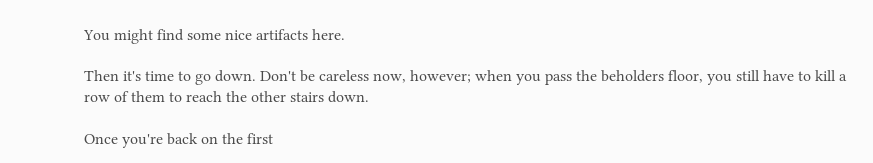You might find some nice artifacts here.

Then it's time to go down. Don't be careless now, however; when you pass the beholders floor, you still have to kill a row of them to reach the other stairs down.

Once you're back on the first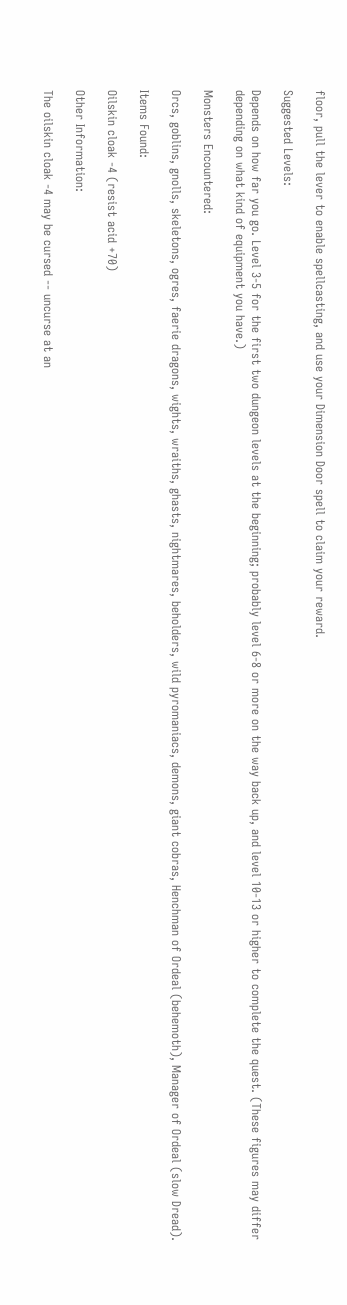floor, pull the lever to enable spellcasting, and use your Dimension Door spell to claim your reward.

Suggested Levels:

Depends on how far you go. Level 3-5 for the first two dungeon levels at the beginning; probably level 6-8 or more on the way back up, and level 10-13 or higher to complete the quest. (These figures may differ depending on what kind of equipment you have.)

Monsters Encountered:

Orcs, goblins, gnolls, skeletons, ogres, faerie dragons, wights, wraiths, ghasts, nightmares, beholders, wild pyromaniacs, demons, giant cobras, Henchman of Ordeal (behemoth), Manager of Ordeal (slow Dread).

Items Found:

Oilskin cloak -4 (resist acid +70)

Other Information:

The oilskin cloak -4 may be cursed -- uncurse at an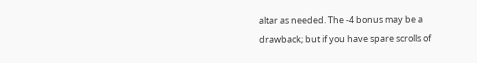altar as needed. The -4 bonus may be a drawback; but if you have spare scrolls of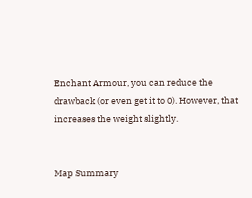Enchant Armour, you can reduce the drawback (or even get it to 0). However, that increases the weight slightly.


Map Summary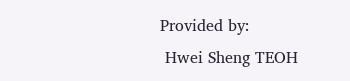Provided by:
 Hwei Sheng TEOH